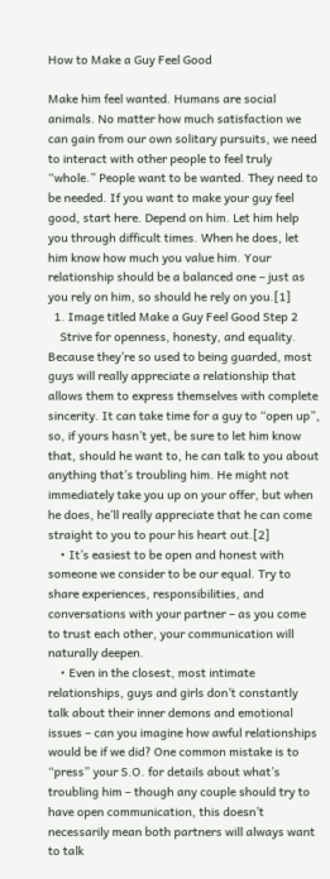How to Make a Guy Feel Good

Make him feel wanted. Humans are social animals. No matter how much satisfaction we can gain from our own solitary pursuits, we need to interact with other people to feel truly “whole.” People want to be wanted. They need to be needed. If you want to make your guy feel good, start here. Depend on him. Let him help you through difficult times. When he does, let him know how much you value him. Your relationship should be a balanced one – just as you rely on him, so should he rely on you.[1]
  1. Image titled Make a Guy Feel Good Step 2
    Strive for openness, honesty, and equality. Because they’re so used to being guarded, most guys will really appreciate a relationship that allows them to express themselves with complete sincerity. It can take time for a guy to “open up”, so, if yours hasn’t yet, be sure to let him know that, should he want to, he can talk to you about anything that’s troubling him. He might not immediately take you up on your offer, but when he does, he’ll really appreciate that he can come straight to you to pour his heart out.[2]
    • It’s easiest to be open and honest with someone we consider to be our equal. Try to share experiences, responsibilities, and conversations with your partner – as you come to trust each other, your communication will naturally deepen.
    • Even in the closest, most intimate relationships, guys and girls don’t constantly talk about their inner demons and emotional issues – can you imagine how awful relationships would be if we did? One common mistake is to “press” your S.O. for details about what’s troubling him – though any couple should try to have open communication, this doesn’t necessarily mean both partners will always want to talk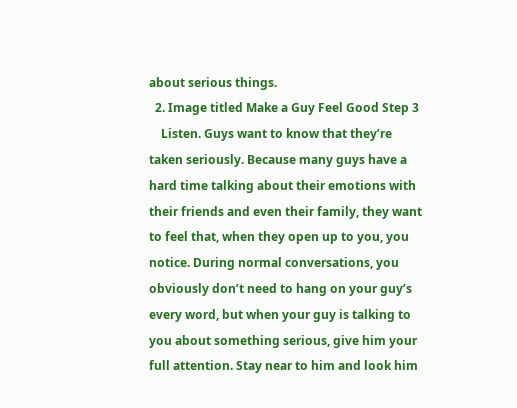about serious things.
  2. Image titled Make a Guy Feel Good Step 3
    Listen. Guys want to know that they’re taken seriously. Because many guys have a hard time talking about their emotions with their friends and even their family, they want to feel that, when they open up to you, you notice. During normal conversations, you obviously don’t need to hang on your guy’s every word, but when your guy is talking to you about something serious, give him your full attention. Stay near to him and look him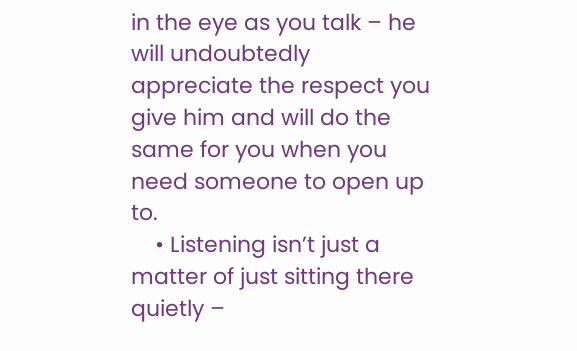in the eye as you talk – he will undoubtedly appreciate the respect you give him and will do the same for you when you need someone to open up to.
    • Listening isn’t just a matter of just sitting there quietly –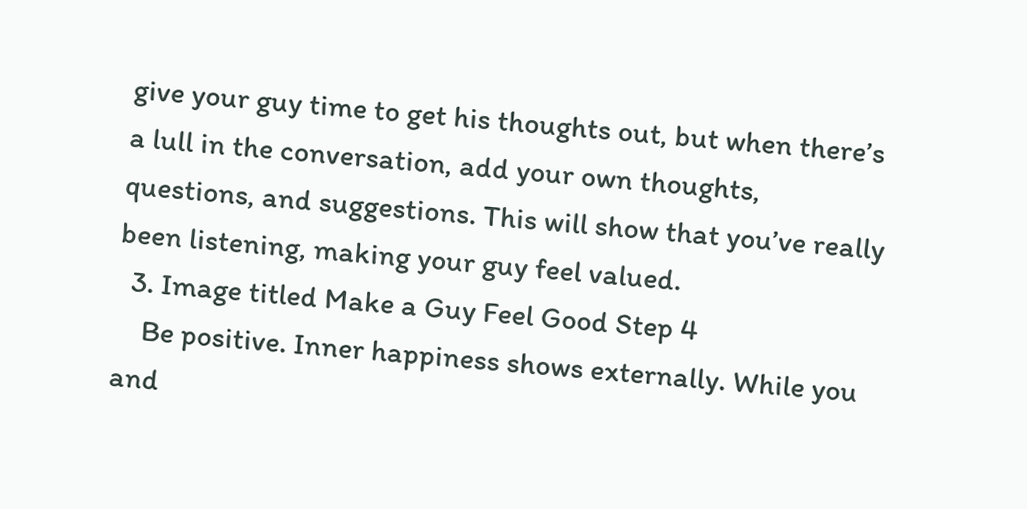give your guy time to get his thoughts out, but when there’s a lull in the conversation, add your own thoughts, questions, and suggestions. This will show that you’ve really been listening, making your guy feel valued.
  3. Image titled Make a Guy Feel Good Step 4
    Be positive. Inner happiness shows externally. While you and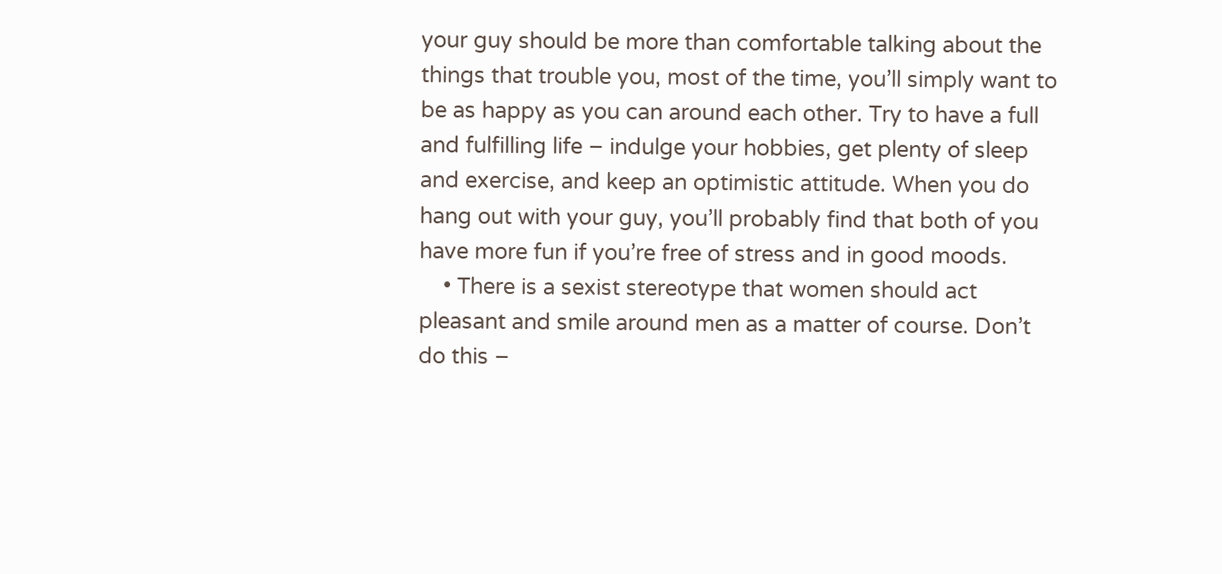your guy should be more than comfortable talking about the things that trouble you, most of the time, you’ll simply want to be as happy as you can around each other. Try to have a full and fulfilling life – indulge your hobbies, get plenty of sleep and exercise, and keep an optimistic attitude. When you do hang out with your guy, you’ll probably find that both of you have more fun if you’re free of stress and in good moods.
    • There is a sexist stereotype that women should act pleasant and smile around men as a matter of course. Don’t do this –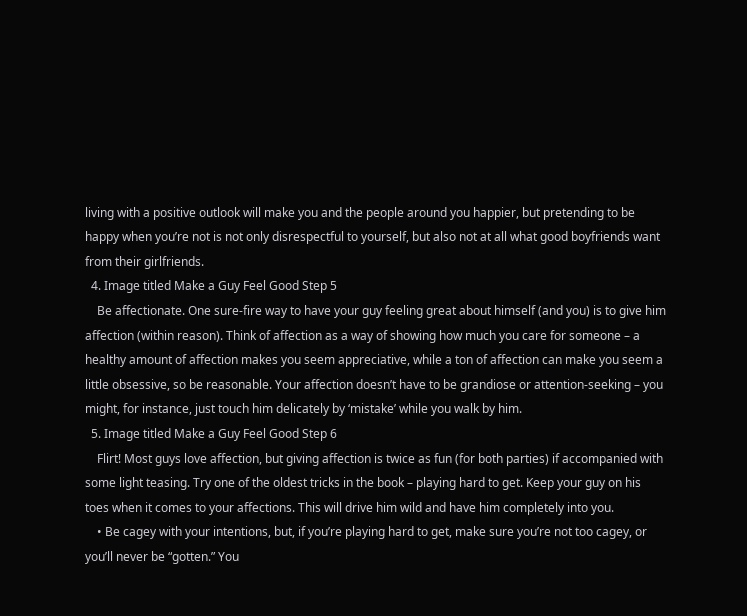living with a positive outlook will make you and the people around you happier, but pretending to be happy when you’re not is not only disrespectful to yourself, but also not at all what good boyfriends want from their girlfriends.
  4. Image titled Make a Guy Feel Good Step 5
    Be affectionate. One sure-fire way to have your guy feeling great about himself (and you) is to give him affection (within reason). Think of affection as a way of showing how much you care for someone – a healthy amount of affection makes you seem appreciative, while a ton of affection can make you seem a little obsessive, so be reasonable. Your affection doesn’t have to be grandiose or attention-seeking – you might, for instance, just touch him delicately by ‘mistake’ while you walk by him.
  5. Image titled Make a Guy Feel Good Step 6
    Flirt! Most guys love affection, but giving affection is twice as fun (for both parties) if accompanied with some light teasing. Try one of the oldest tricks in the book – playing hard to get. Keep your guy on his toes when it comes to your affections. This will drive him wild and have him completely into you.
    • Be cagey with your intentions, but, if you’re playing hard to get, make sure you’re not too cagey, or you’ll never be “gotten.” You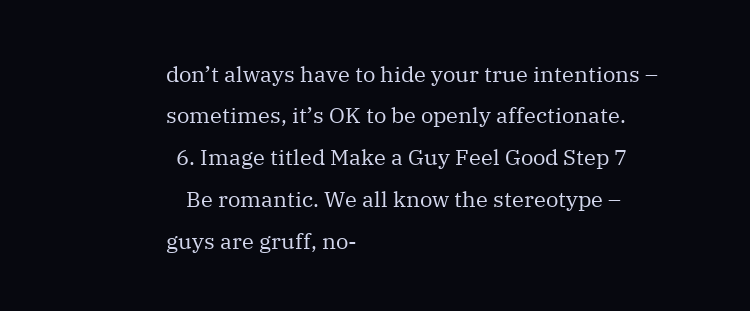don’t always have to hide your true intentions – sometimes, it’s OK to be openly affectionate.
  6. Image titled Make a Guy Feel Good Step 7
    Be romantic. We all know the stereotype – guys are gruff, no-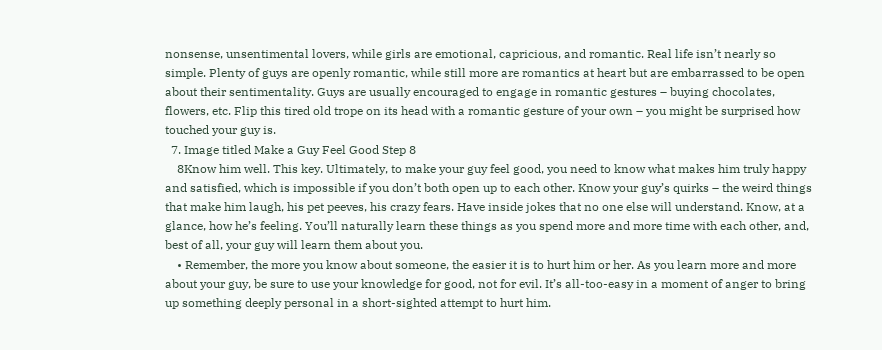nonsense, unsentimental lovers, while girls are emotional, capricious, and romantic. Real life isn’t nearly so simple. Plenty of guys are openly romantic, while still more are romantics at heart but are embarrassed to be open about their sentimentality. Guys are usually encouraged to engage in romantic gestures – buying chocolates, flowers, etc. Flip this tired old trope on its head with a romantic gesture of your own – you might be surprised how touched your guy is.
  7. Image titled Make a Guy Feel Good Step 8
    8Know him well. This key. Ultimately, to make your guy feel good, you need to know what makes him truly happy and satisfied, which is impossible if you don’t both open up to each other. Know your guy’s quirks – the weird things that make him laugh, his pet peeves, his crazy fears. Have inside jokes that no one else will understand. Know, at a glance, how he’s feeling. You’ll naturally learn these things as you spend more and more time with each other, and, best of all, your guy will learn them about you.
    • Remember, the more you know about someone, the easier it is to hurt him or her. As you learn more and more about your guy, be sure to use your knowledge for good, not for evil. It’s all-too-easy in a moment of anger to bring up something deeply personal in a short-sighted attempt to hurt him.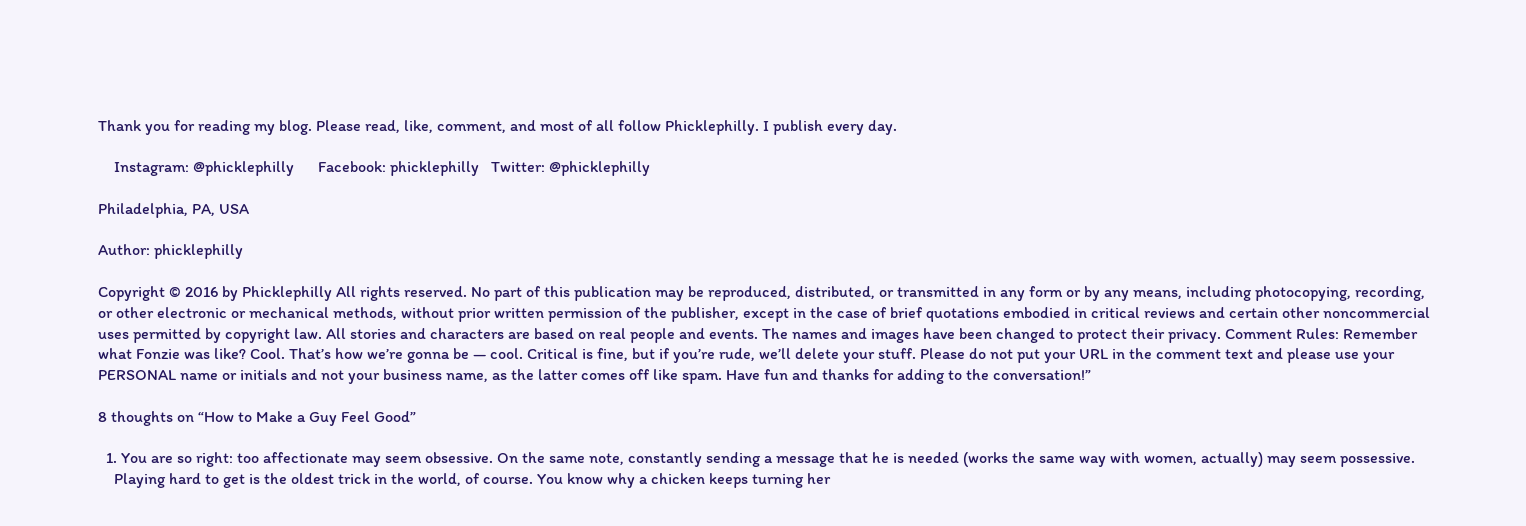Thank you for reading my blog. Please read, like, comment, and most of all follow Phicklephilly. I publish every day.

    Instagram: @phicklephilly      Facebook: phicklephilly   Twitter: @phicklephilly

Philadelphia, PA, USA

Author: phicklephilly

Copyright © 2016 by Phicklephilly All rights reserved. No part of this publication may be reproduced, distributed, or transmitted in any form or by any means, including photocopying, recording, or other electronic or mechanical methods, without prior written permission of the publisher, except in the case of brief quotations embodied in critical reviews and certain other noncommercial uses permitted by copyright law. All stories and characters are based on real people and events. The names and images have been changed to protect their privacy. Comment Rules: Remember what Fonzie was like? Cool. That’s how we’re gonna be — cool. Critical is fine, but if you’re rude, we’ll delete your stuff. Please do not put your URL in the comment text and please use your PERSONAL name or initials and not your business name, as the latter comes off like spam. Have fun and thanks for adding to the conversation!”

8 thoughts on “How to Make a Guy Feel Good”

  1. You are so right: too affectionate may seem obsessive. On the same note, constantly sending a message that he is needed (works the same way with women, actually) may seem possessive.
    Playing hard to get is the oldest trick in the world, of course. You know why a chicken keeps turning her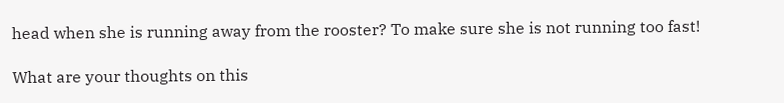head when she is running away from the rooster? To make sure she is not running too fast!

What are your thoughts on this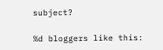subject?

%d bloggers like this: